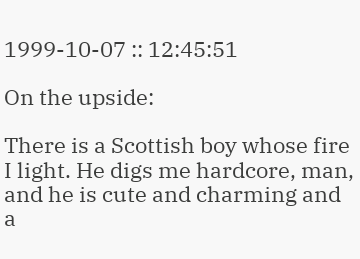1999-10-07 :: 12:45:51

On the upside:

There is a Scottish boy whose fire I light. He digs me hardcore, man, and he is cute and charming and a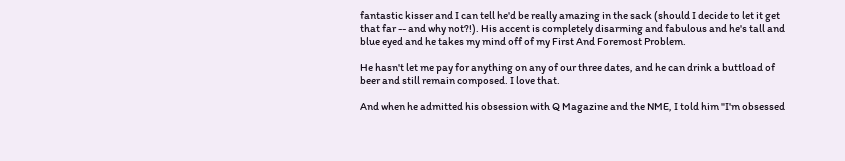fantastic kisser and I can tell he'd be really amazing in the sack (should I decide to let it get that far -- and why not?!). His accent is completely disarming and fabulous and he's tall and blue eyed and he takes my mind off of my First And Foremost Problem.

He hasn't let me pay for anything on any of our three dates, and he can drink a buttload of beer and still remain composed. I love that.

And when he admitted his obsession with Q Magazine and the NME, I told him "I'm obsessed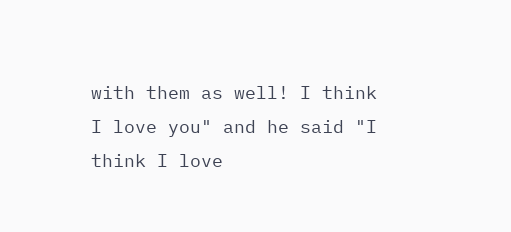with them as well! I think I love you" and he said "I think I love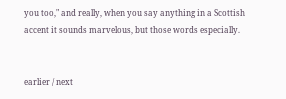you too," and really, when you say anything in a Scottish accent it sounds marvelous, but those words especially.


earlier / next